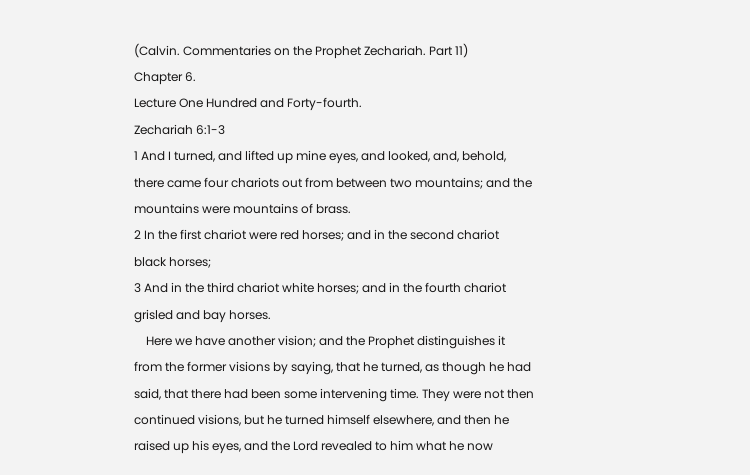(Calvin. Commentaries on the Prophet Zechariah. Part 11)
Chapter 6.
Lecture One Hundred and Forty-fourth.
Zechariah 6:1-3
1 And I turned, and lifted up mine eyes, and looked, and, behold,
there came four chariots out from between two mountains; and the
mountains were mountains of brass.
2 In the first chariot were red horses; and in the second chariot
black horses;
3 And in the third chariot white horses; and in the fourth chariot
grisled and bay horses.
    Here we have another vision; and the Prophet distinguishes it
from the former visions by saying, that he turned, as though he had
said, that there had been some intervening time. They were not then
continued visions, but he turned himself elsewhere, and then he
raised up his eyes, and the Lord revealed to him what he now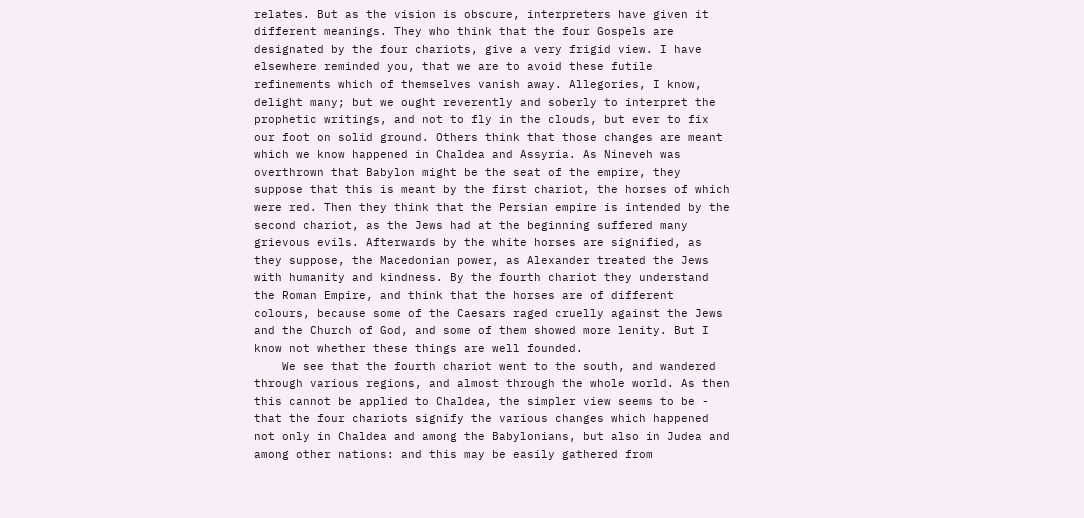relates. But as the vision is obscure, interpreters have given it
different meanings. They who think that the four Gospels are
designated by the four chariots, give a very frigid view. I have
elsewhere reminded you, that we are to avoid these futile
refinements which of themselves vanish away. Allegories, I know,
delight many; but we ought reverently and soberly to interpret the
prophetic writings, and not to fly in the clouds, but ever to fix
our foot on solid ground. Others think that those changes are meant
which we know happened in Chaldea and Assyria. As Nineveh was
overthrown that Babylon might be the seat of the empire, they
suppose that this is meant by the first chariot, the horses of which
were red. Then they think that the Persian empire is intended by the
second chariot, as the Jews had at the beginning suffered many
grievous evils. Afterwards by the white horses are signified, as
they suppose, the Macedonian power, as Alexander treated the Jews
with humanity and kindness. By the fourth chariot they understand
the Roman Empire, and think that the horses are of different
colours, because some of the Caesars raged cruelly against the Jews
and the Church of God, and some of them showed more lenity. But I
know not whether these things are well founded.
    We see that the fourth chariot went to the south, and wandered
through various regions, and almost through the whole world. As then
this cannot be applied to Chaldea, the simpler view seems to be -
that the four chariots signify the various changes which happened
not only in Chaldea and among the Babylonians, but also in Judea and
among other nations: and this may be easily gathered from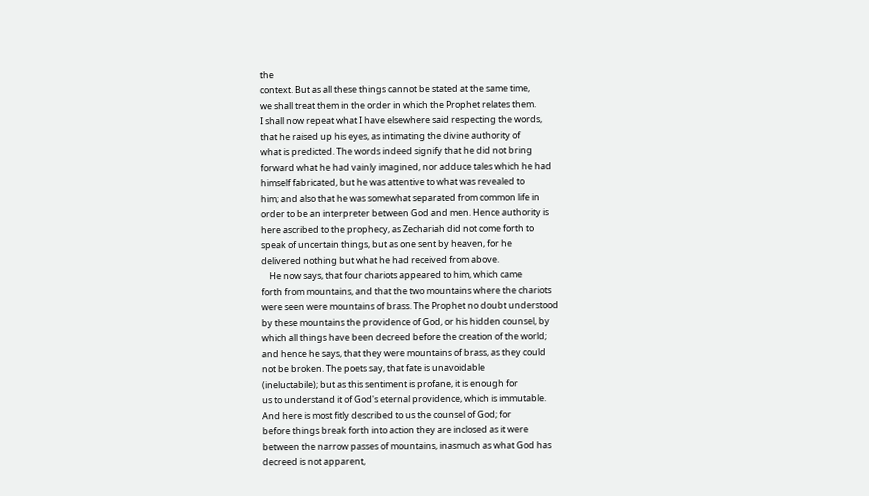the
context. But as all these things cannot be stated at the same time,
we shall treat them in the order in which the Prophet relates them.
I shall now repeat what I have elsewhere said respecting the words,
that he raised up his eyes, as intimating the divine authority of
what is predicted. The words indeed signify that he did not bring
forward what he had vainly imagined, nor adduce tales which he had
himself fabricated, but he was attentive to what was revealed to
him; and also that he was somewhat separated from common life in
order to be an interpreter between God and men. Hence authority is
here ascribed to the prophecy, as Zechariah did not come forth to
speak of uncertain things, but as one sent by heaven, for he
delivered nothing but what he had received from above.
    He now says, that four chariots appeared to him, which came
forth from mountains, and that the two mountains where the chariots
were seen were mountains of brass. The Prophet no doubt understood
by these mountains the providence of God, or his hidden counsel, by
which all things have been decreed before the creation of the world;
and hence he says, that they were mountains of brass, as they could
not be broken. The poets say, that fate is unavoidable
(ineluctabile); but as this sentiment is profane, it is enough for
us to understand it of God's eternal providence, which is immutable.
And here is most fitly described to us the counsel of God; for
before things break forth into action they are inclosed as it were
between the narrow passes of mountains, inasmuch as what God has
decreed is not apparent,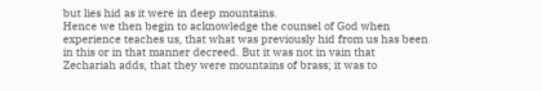but lies hid as it were in deep mountains.
Hence we then begin to acknowledge the counsel of God when
experience teaches us, that what was previously hid from us has been
in this or in that manner decreed. But it was not in vain that
Zechariah adds, that they were mountains of brass; it was to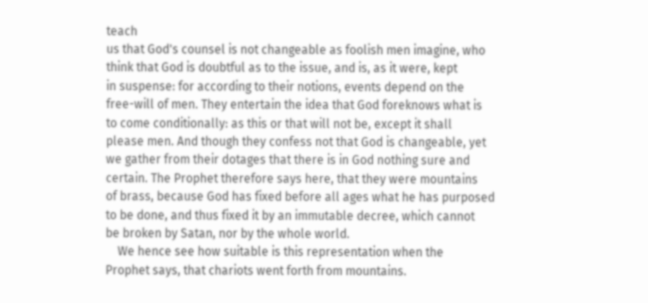teach
us that God's counsel is not changeable as foolish men imagine, who
think that God is doubtful as to the issue, and is, as it were, kept
in suspense: for according to their notions, events depend on the
free-will of men. They entertain the idea that God foreknows what is
to come conditionally: as this or that will not be, except it shall
please men. And though they confess not that God is changeable, yet
we gather from their dotages that there is in God nothing sure and
certain. The Prophet therefore says here, that they were mountains
of brass, because God has fixed before all ages what he has purposed
to be done, and thus fixed it by an immutable decree, which cannot
be broken by Satan, nor by the whole world.
    We hence see how suitable is this representation when the
Prophet says, that chariots went forth from mountains.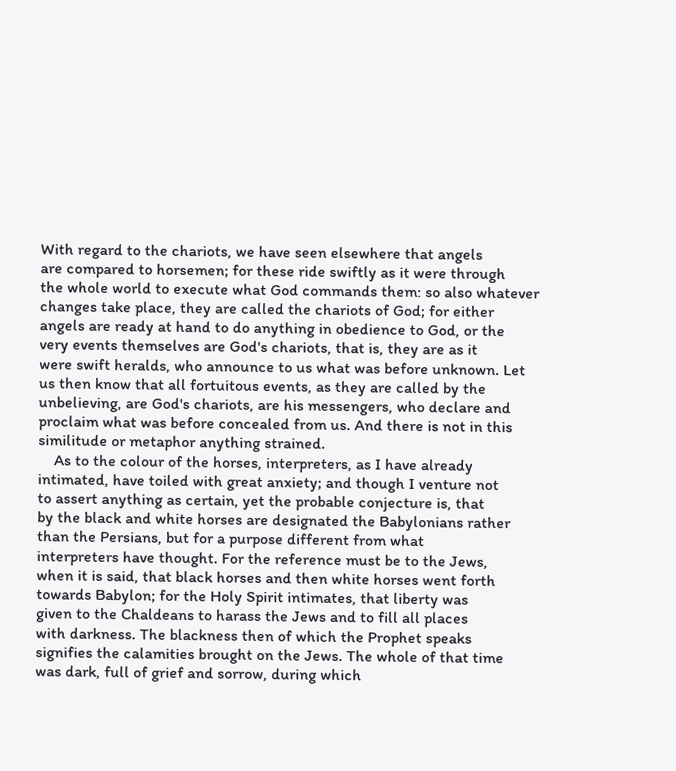With regard to the chariots, we have seen elsewhere that angels
are compared to horsemen; for these ride swiftly as it were through
the whole world to execute what God commands them: so also whatever
changes take place, they are called the chariots of God; for either
angels are ready at hand to do anything in obedience to God, or the
very events themselves are God's chariots, that is, they are as it
were swift heralds, who announce to us what was before unknown. Let
us then know that all fortuitous events, as they are called by the
unbelieving, are God's chariots, are his messengers, who declare and
proclaim what was before concealed from us. And there is not in this
similitude or metaphor anything strained.
    As to the colour of the horses, interpreters, as I have already
intimated, have toiled with great anxiety; and though I venture not
to assert anything as certain, yet the probable conjecture is, that
by the black and white horses are designated the Babylonians rather
than the Persians, but for a purpose different from what
interpreters have thought. For the reference must be to the Jews,
when it is said, that black horses and then white horses went forth
towards Babylon; for the Holy Spirit intimates, that liberty was
given to the Chaldeans to harass the Jews and to fill all places
with darkness. The blackness then of which the Prophet speaks
signifies the calamities brought on the Jews. The whole of that time
was dark, full of grief and sorrow, during which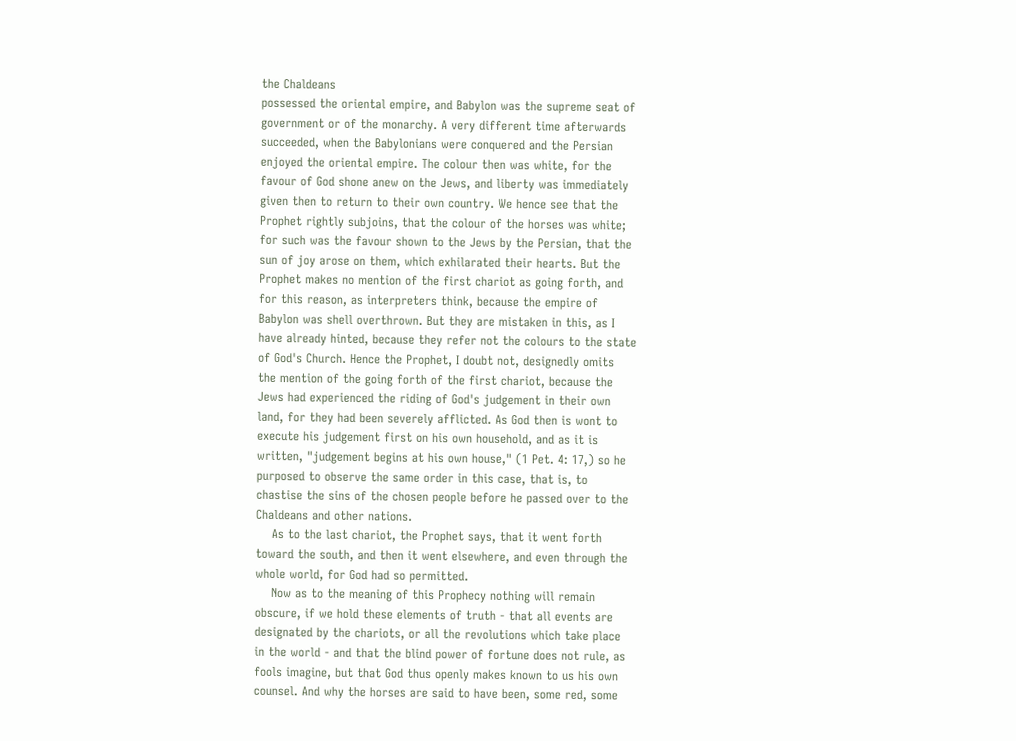the Chaldeans
possessed the oriental empire, and Babylon was the supreme seat of
government or of the monarchy. A very different time afterwards
succeeded, when the Babylonians were conquered and the Persian
enjoyed the oriental empire. The colour then was white, for the
favour of God shone anew on the Jews, and liberty was immediately
given then to return to their own country. We hence see that the
Prophet rightly subjoins, that the colour of the horses was white;
for such was the favour shown to the Jews by the Persian, that the
sun of joy arose on them, which exhilarated their hearts. But the
Prophet makes no mention of the first chariot as going forth, and
for this reason, as interpreters think, because the empire of
Babylon was shell overthrown. But they are mistaken in this, as I
have already hinted, because they refer not the colours to the state
of God's Church. Hence the Prophet, I doubt not, designedly omits
the mention of the going forth of the first chariot, because the
Jews had experienced the riding of God's judgement in their own
land, for they had been severely afflicted. As God then is wont to
execute his judgement first on his own household, and as it is
written, "judgement begins at his own house," (1 Pet. 4: 17,) so he
purposed to observe the same order in this case, that is, to
chastise the sins of the chosen people before he passed over to the
Chaldeans and other nations.
    As to the last chariot, the Prophet says, that it went forth
toward the south, and then it went elsewhere, and even through the
whole world, for God had so permitted.
    Now as to the meaning of this Prophecy nothing will remain
obscure, if we hold these elements of truth - that all events are
designated by the chariots, or all the revolutions which take place
in the world - and that the blind power of fortune does not rule, as
fools imagine, but that God thus openly makes known to us his own
counsel. And why the horses are said to have been, some red, some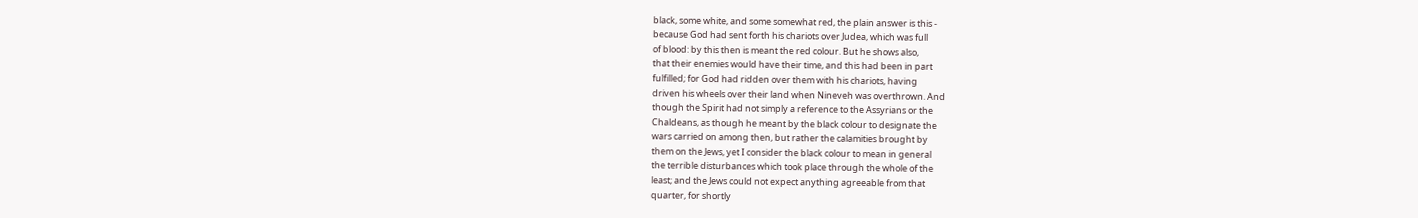black, some white, and some somewhat red, the plain answer is this -
because God had sent forth his chariots over Judea, which was full
of blood: by this then is meant the red colour. But he shows also,
that their enemies would have their time, and this had been in part
fulfilled; for God had ridden over them with his chariots, having
driven his wheels over their land when Nineveh was overthrown. And
though the Spirit had not simply a reference to the Assyrians or the
Chaldeans, as though he meant by the black colour to designate the
wars carried on among then, but rather the calamities brought by
them on the Jews, yet I consider the black colour to mean in general
the terrible disturbances which took place through the whole of the
least; and the Jews could not expect anything agreeable from that
quarter, for shortly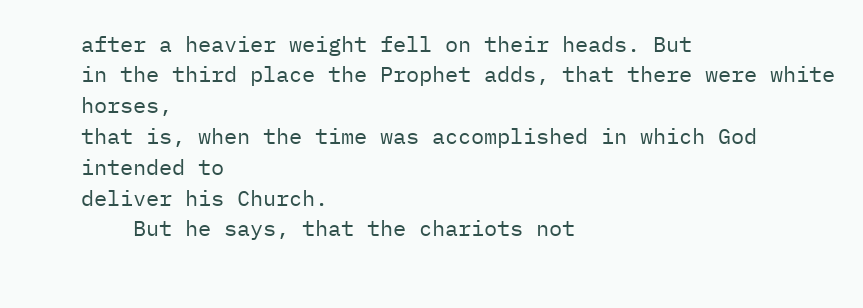after a heavier weight fell on their heads. But
in the third place the Prophet adds, that there were white horses,
that is, when the time was accomplished in which God intended to
deliver his Church.
    But he says, that the chariots not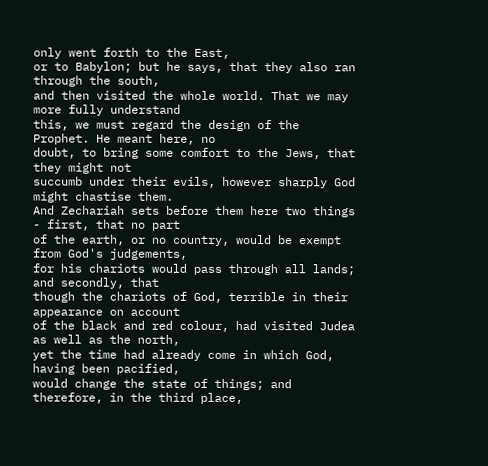only went forth to the East,
or to Babylon; but he says, that they also ran through the south,
and then visited the whole world. That we may more fully understand
this, we must regard the design of the Prophet. He meant here, no
doubt, to bring some comfort to the Jews, that they might not
succumb under their evils, however sharply God might chastise them.
And Zechariah sets before them here two things - first, that no part
of the earth, or no country, would be exempt from God's judgements,
for his chariots would pass through all lands; and secondly, that
though the chariots of God, terrible in their appearance on account
of the black and red colour, had visited Judea as well as the north,
yet the time had already come in which God, having been pacified,
would change the state of things; and therefore, in the third place,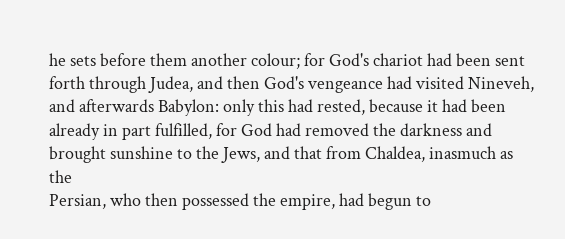he sets before them another colour; for God's chariot had been sent
forth through Judea, and then God's vengeance had visited Nineveh,
and afterwards Babylon: only this had rested, because it had been
already in part fulfilled, for God had removed the darkness and
brought sunshine to the Jews, and that from Chaldea, inasmuch as the
Persian, who then possessed the empire, had begun to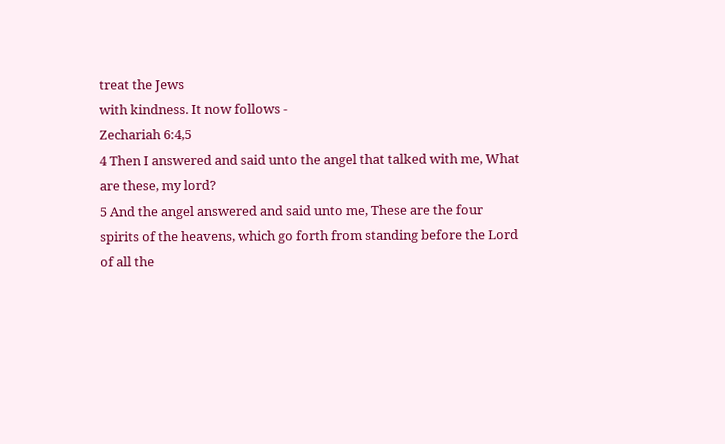treat the Jews
with kindness. It now follows -
Zechariah 6:4,5
4 Then I answered and said unto the angel that talked with me, What
are these, my lord?
5 And the angel answered and said unto me, These are the four
spirits of the heavens, which go forth from standing before the Lord
of all the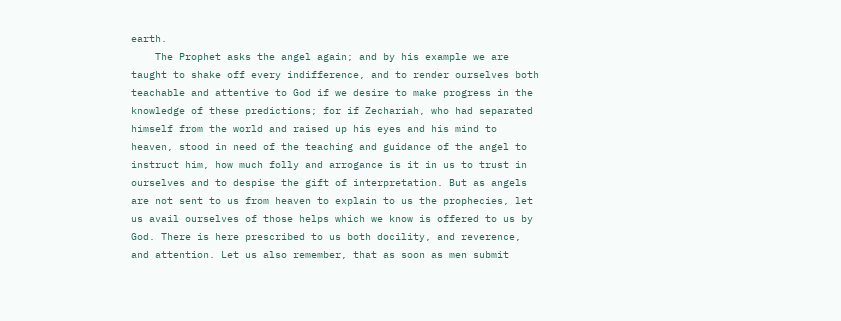earth.
    The Prophet asks the angel again; and by his example we are
taught to shake off every indifference, and to render ourselves both
teachable and attentive to God if we desire to make progress in the
knowledge of these predictions; for if Zechariah, who had separated
himself from the world and raised up his eyes and his mind to
heaven, stood in need of the teaching and guidance of the angel to
instruct him, how much folly and arrogance is it in us to trust in
ourselves and to despise the gift of interpretation. But as angels
are not sent to us from heaven to explain to us the prophecies, let
us avail ourselves of those helps which we know is offered to us by
God. There is here prescribed to us both docility, and reverence,
and attention. Let us also remember, that as soon as men submit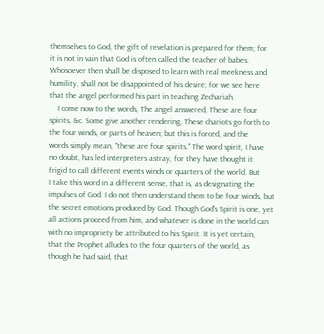themselves to God, the gift of revelation is prepared for them; for
it is not in vain that God is often called the teacher of babes.
Whosoever then shall be disposed to learn with real meekness and
humility, shall not be disappointed of his desire; for we see here
that the angel performed his part in teaching Zechariah.
    I come now to the words, The angel answered, These are four
spirits, &c. Some give another rendering, These chariots go forth to
the four winds, or parts of heaven; but this is forced, and the
words simply mean, "these are four spirits." The word spirit, I have
no doubt, has led interpreters astray, for they have thought it
frigid to call different events winds or quarters of the world. But
I take this word in a different sense, that is, as designating the
impulses of God. I do not then understand them to be four winds, but
the secret emotions produced by God. Though God's Spirit is one, yet
all actions proceed from him, and whatever is done in the world can
with no impropriety be attributed to his Spirit. It is yet certain,
that the Prophet alludes to the four quarters of the world, as
though he had said, that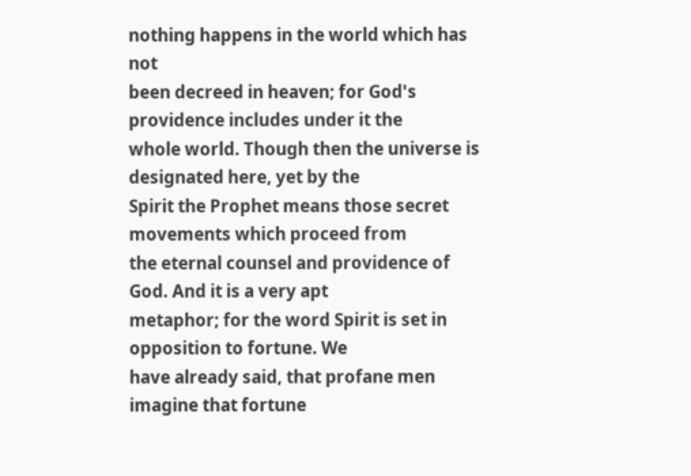nothing happens in the world which has not
been decreed in heaven; for God's providence includes under it the
whole world. Though then the universe is designated here, yet by the
Spirit the Prophet means those secret movements which proceed from
the eternal counsel and providence of God. And it is a very apt
metaphor; for the word Spirit is set in opposition to fortune. We
have already said, that profane men imagine that fortune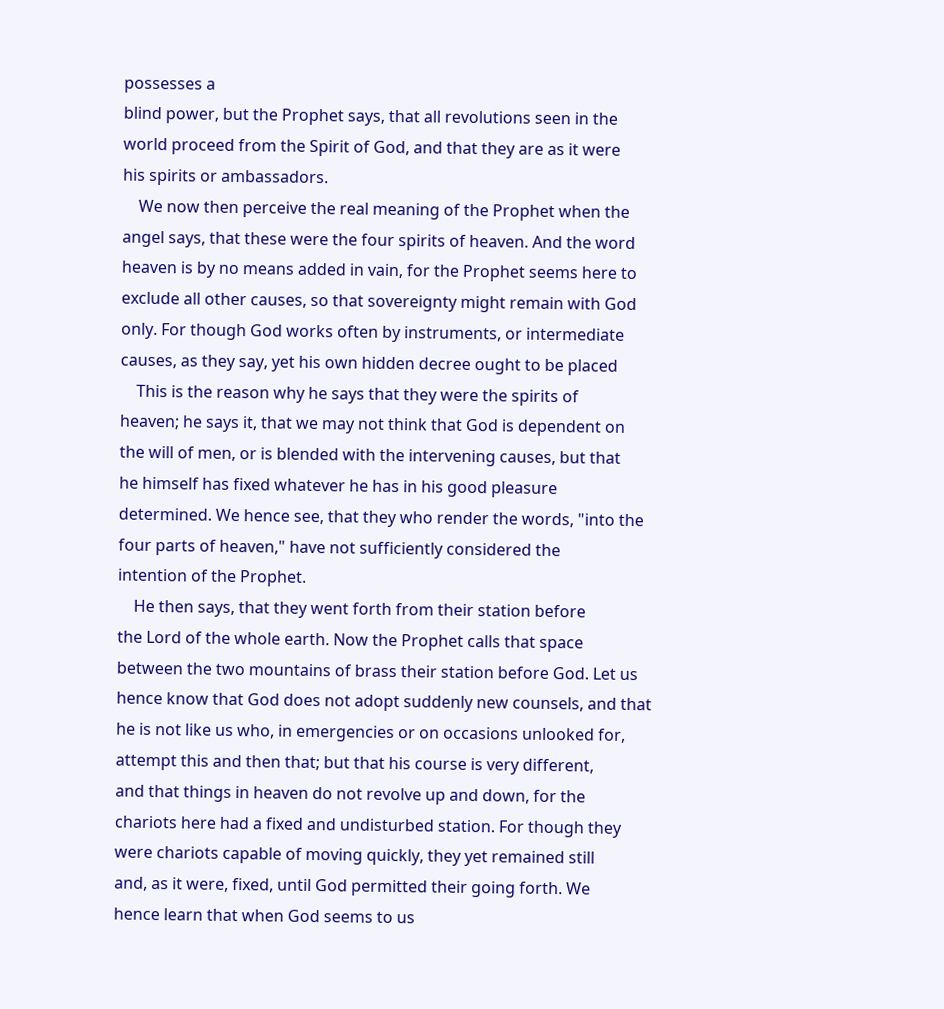possesses a
blind power, but the Prophet says, that all revolutions seen in the
world proceed from the Spirit of God, and that they are as it were
his spirits or ambassadors.
    We now then perceive the real meaning of the Prophet when the
angel says, that these were the four spirits of heaven. And the word
heaven is by no means added in vain, for the Prophet seems here to
exclude all other causes, so that sovereignty might remain with God
only. For though God works often by instruments, or intermediate
causes, as they say, yet his own hidden decree ought to be placed
    This is the reason why he says that they were the spirits of
heaven; he says it, that we may not think that God is dependent on
the will of men, or is blended with the intervening causes, but that
he himself has fixed whatever he has in his good pleasure
determined. We hence see, that they who render the words, "into the
four parts of heaven," have not sufficiently considered the
intention of the Prophet.
    He then says, that they went forth from their station before
the Lord of the whole earth. Now the Prophet calls that space
between the two mountains of brass their station before God. Let us
hence know that God does not adopt suddenly new counsels, and that
he is not like us who, in emergencies or on occasions unlooked for,
attempt this and then that; but that his course is very different,
and that things in heaven do not revolve up and down, for the
chariots here had a fixed and undisturbed station. For though they
were chariots capable of moving quickly, they yet remained still
and, as it were, fixed, until God permitted their going forth. We
hence learn that when God seems to us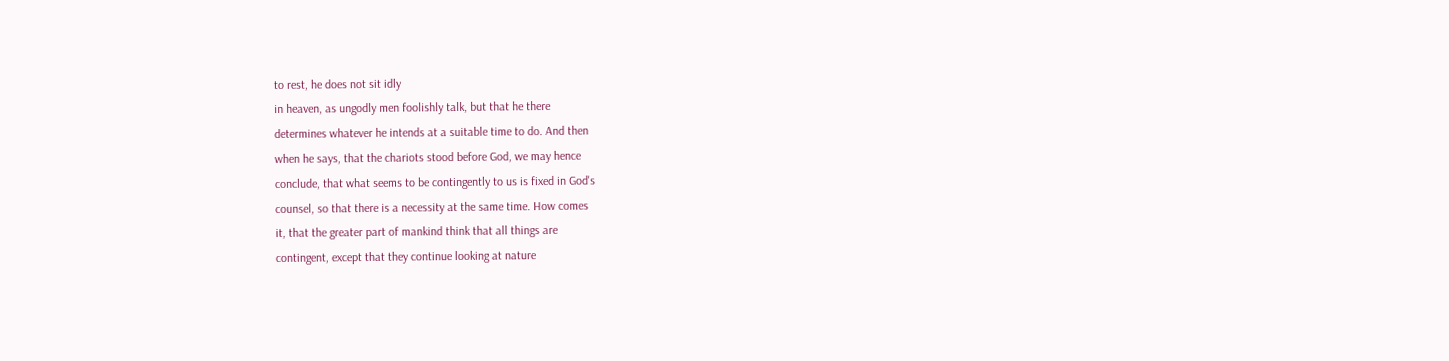to rest, he does not sit idly
in heaven, as ungodly men foolishly talk, but that he there
determines whatever he intends at a suitable time to do. And then
when he says, that the chariots stood before God, we may hence
conclude, that what seems to be contingently to us is fixed in God's
counsel, so that there is a necessity at the same time. How comes
it, that the greater part of mankind think that all things are
contingent, except that they continue looking at nature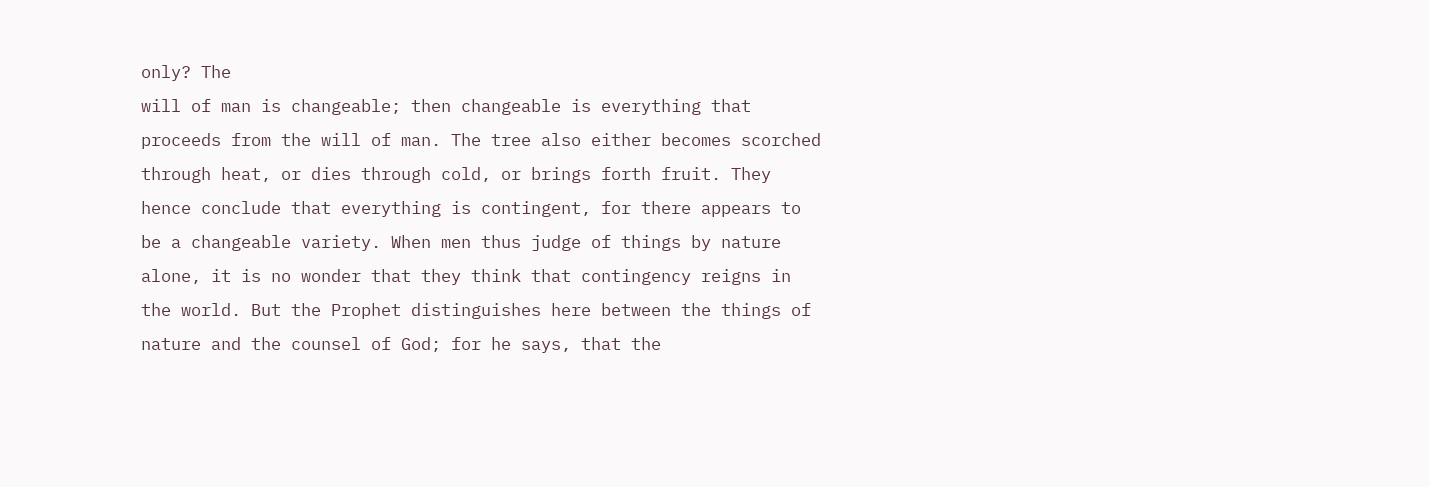only? The
will of man is changeable; then changeable is everything that
proceeds from the will of man. The tree also either becomes scorched
through heat, or dies through cold, or brings forth fruit. They
hence conclude that everything is contingent, for there appears to
be a changeable variety. When men thus judge of things by nature
alone, it is no wonder that they think that contingency reigns in
the world. But the Prophet distinguishes here between the things of
nature and the counsel of God; for he says, that the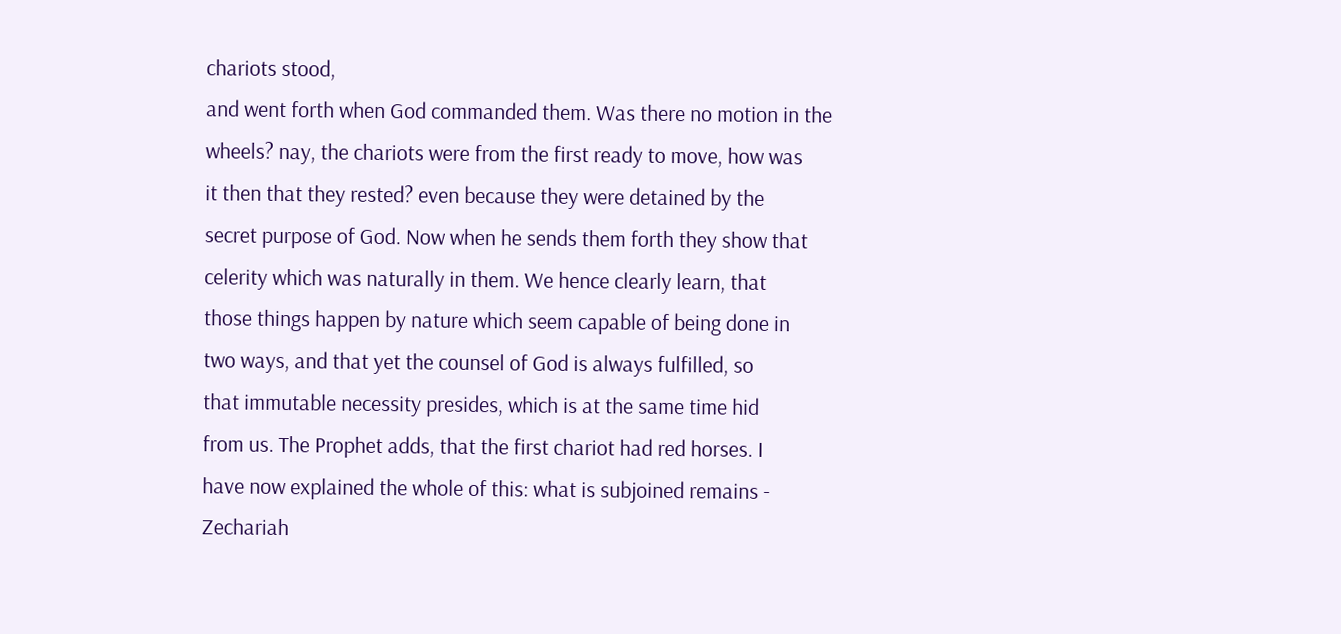chariots stood,
and went forth when God commanded them. Was there no motion in the
wheels? nay, the chariots were from the first ready to move, how was
it then that they rested? even because they were detained by the
secret purpose of God. Now when he sends them forth they show that
celerity which was naturally in them. We hence clearly learn, that
those things happen by nature which seem capable of being done in
two ways, and that yet the counsel of God is always fulfilled, so
that immutable necessity presides, which is at the same time hid
from us. The Prophet adds, that the first chariot had red horses. I
have now explained the whole of this: what is subjoined remains -
Zechariah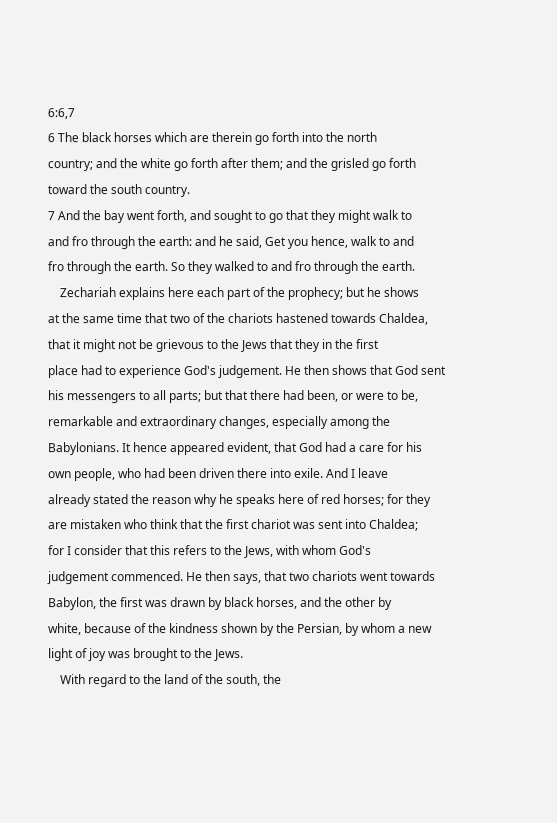6:6,7
6 The black horses which are therein go forth into the north
country; and the white go forth after them; and the grisled go forth
toward the south country.
7 And the bay went forth, and sought to go that they might walk to
and fro through the earth: and he said, Get you hence, walk to and
fro through the earth. So they walked to and fro through the earth.
    Zechariah explains here each part of the prophecy; but he shows
at the same time that two of the chariots hastened towards Chaldea,
that it might not be grievous to the Jews that they in the first
place had to experience God's judgement. He then shows that God sent
his messengers to all parts; but that there had been, or were to be,
remarkable and extraordinary changes, especially among the
Babylonians. It hence appeared evident, that God had a care for his
own people, who had been driven there into exile. And I leave
already stated the reason why he speaks here of red horses; for they
are mistaken who think that the first chariot was sent into Chaldea;
for I consider that this refers to the Jews, with whom God's
judgement commenced. He then says, that two chariots went towards
Babylon, the first was drawn by black horses, and the other by
white, because of the kindness shown by the Persian, by whom a new
light of joy was brought to the Jews.
    With regard to the land of the south, the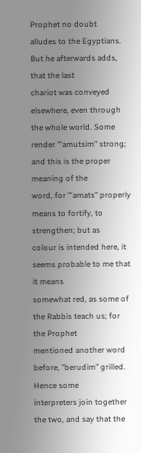Prophet no doubt
alludes to the Egyptians. But he afterwards adds, that the last
chariot was conveyed elsewhere, even through the whole world. Some
render "'amutsim" strong; and this is the proper meaning of the
word, for "'amats" properly means to fortify, to strengthen; but as
colour is intended here, it seems probable to me that it means
somewhat red, as some of the Rabbis teach us; for the Prophet
mentioned another word before, "berudim" grilled. Hence some
interpreters join together the two, and say that the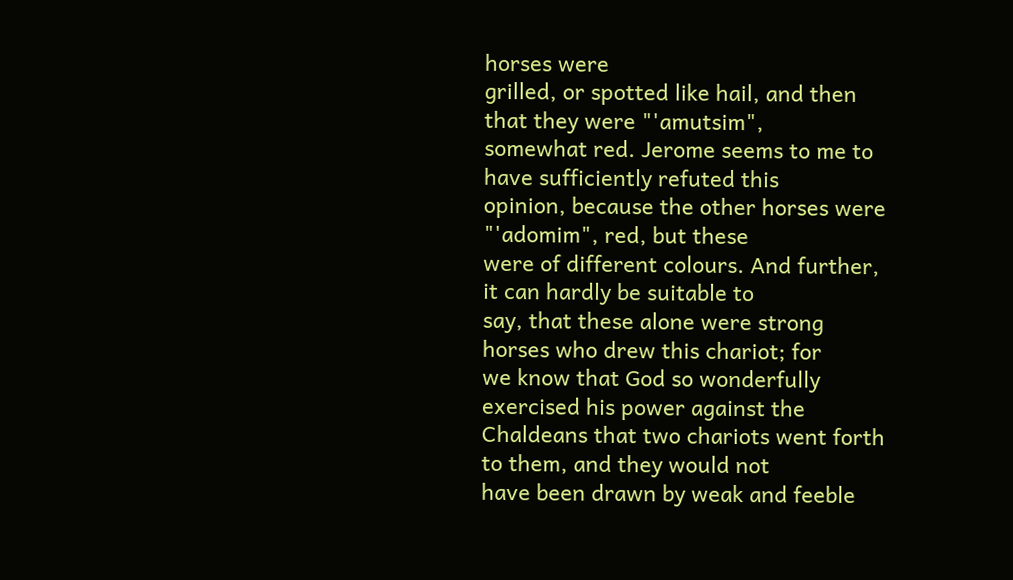horses were
grilled, or spotted like hail, and then that they were "'amutsim",
somewhat red. Jerome seems to me to have sufficiently refuted this
opinion, because the other horses were "'adomim", red, but these
were of different colours. And further, it can hardly be suitable to
say, that these alone were strong horses who drew this chariot; for
we know that God so wonderfully exercised his power against the
Chaldeans that two chariots went forth to them, and they would not
have been drawn by weak and feeble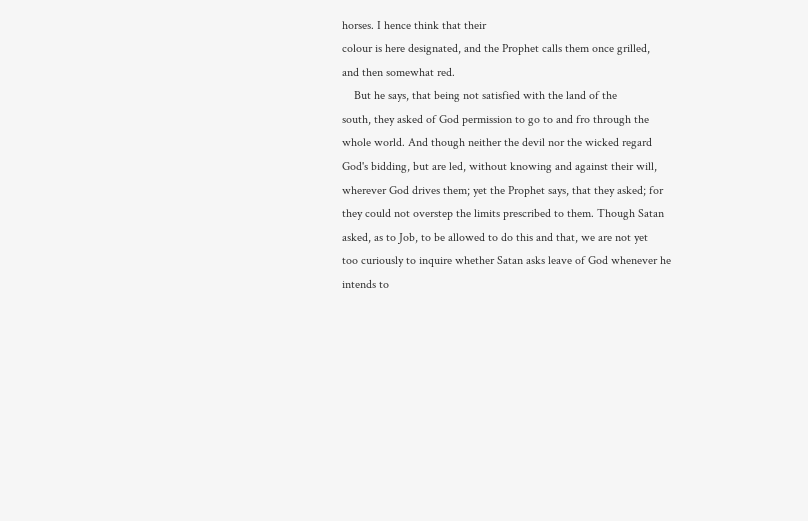horses. I hence think that their
colour is here designated, and the Prophet calls them once grilled,
and then somewhat red.
    But he says, that being not satisfied with the land of the
south, they asked of God permission to go to and fro through the
whole world. And though neither the devil nor the wicked regard
God's bidding, but are led, without knowing and against their will,
wherever God drives them; yet the Prophet says, that they asked; for
they could not overstep the limits prescribed to them. Though Satan
asked, as to Job, to be allowed to do this and that, we are not yet
too curiously to inquire whether Satan asks leave of God whenever he
intends to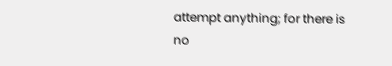attempt anything; for there is no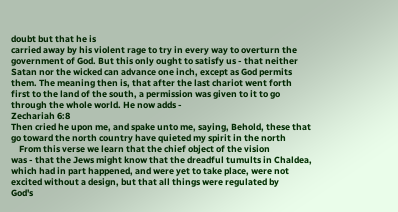doubt but that he is
carried away by his violent rage to try in every way to overturn the
government of God. But this only ought to satisfy us - that neither
Satan nor the wicked can advance one inch, except as God permits
them. The meaning then is, that after the last chariot went forth
first to the land of the south, a permission was given to it to go
through the whole world. He now adds -
Zechariah 6:8
Then cried he upon me, and spake unto me, saying, Behold, these that
go toward the north country have quieted my spirit in the north
    From this verse we learn that the chief object of the vision
was - that the Jews might know that the dreadful tumults in Chaldea,
which had in part happened, and were yet to take place, were not
excited without a design, but that all things were regulated by
God's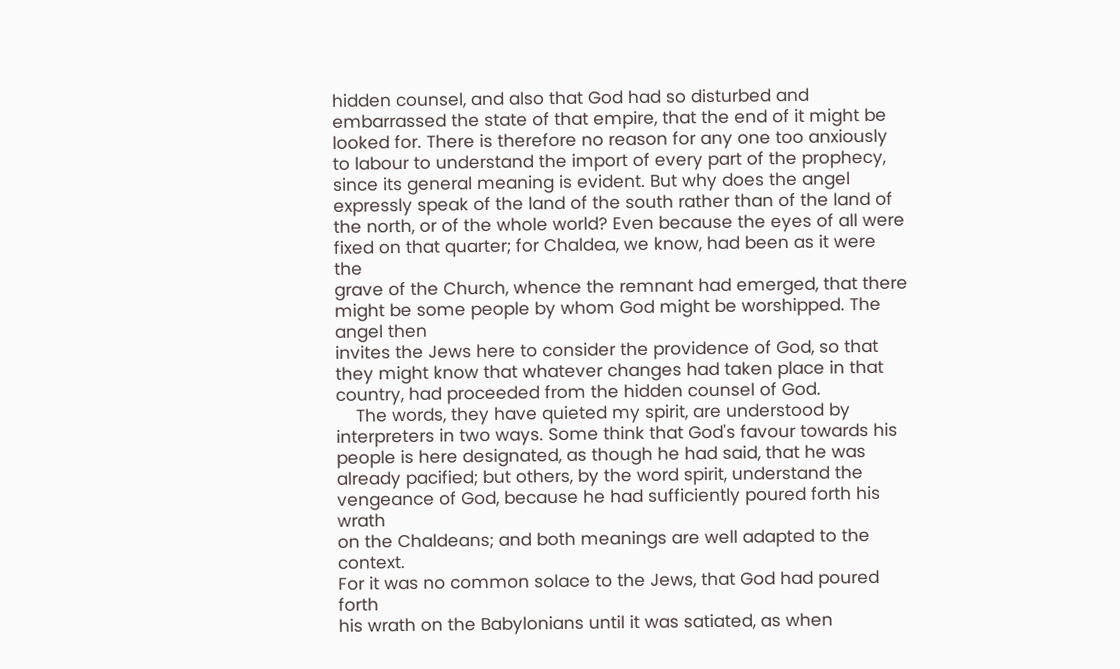hidden counsel, and also that God had so disturbed and
embarrassed the state of that empire, that the end of it might be
looked for. There is therefore no reason for any one too anxiously
to labour to understand the import of every part of the prophecy,
since its general meaning is evident. But why does the angel
expressly speak of the land of the south rather than of the land of
the north, or of the whole world? Even because the eyes of all were
fixed on that quarter; for Chaldea, we know, had been as it were the
grave of the Church, whence the remnant had emerged, that there
might be some people by whom God might be worshipped. The angel then
invites the Jews here to consider the providence of God, so that
they might know that whatever changes had taken place in that
country, had proceeded from the hidden counsel of God.
    The words, they have quieted my spirit, are understood by
interpreters in two ways. Some think that God's favour towards his
people is here designated, as though he had said, that he was
already pacified; but others, by the word spirit, understand the
vengeance of God, because he had sufficiently poured forth his wrath
on the Chaldeans; and both meanings are well adapted to the context.
For it was no common solace to the Jews, that God had poured forth
his wrath on the Babylonians until it was satiated, as when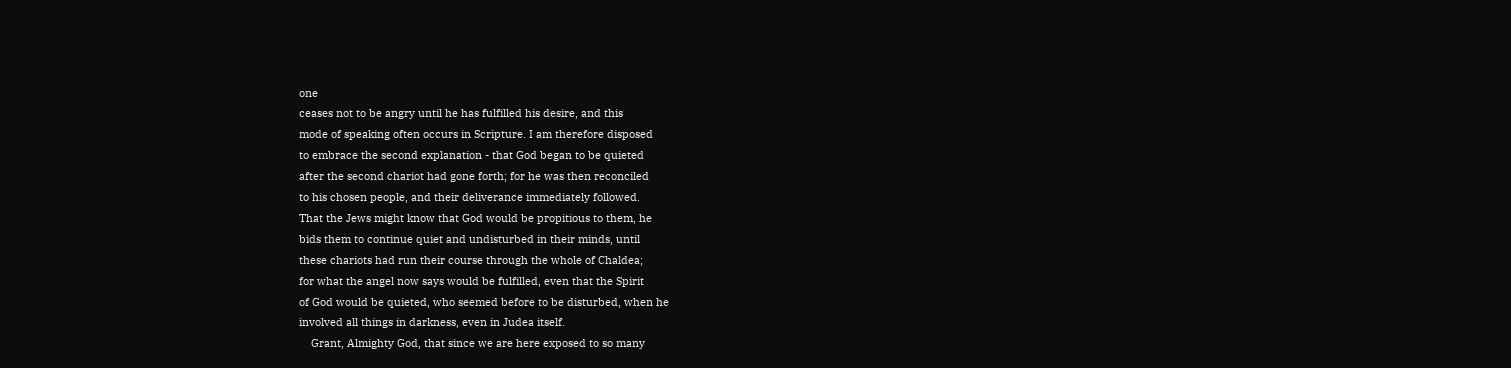one
ceases not to be angry until he has fulfilled his desire, and this
mode of speaking often occurs in Scripture. I am therefore disposed
to embrace the second explanation - that God began to be quieted
after the second chariot had gone forth; for he was then reconciled
to his chosen people, and their deliverance immediately followed.
That the Jews might know that God would be propitious to them, he
bids them to continue quiet and undisturbed in their minds, until
these chariots had run their course through the whole of Chaldea;
for what the angel now says would be fulfilled, even that the Spirit
of God would be quieted, who seemed before to be disturbed, when he
involved all things in darkness, even in Judea itself.
    Grant, Almighty God, that since we are here exposed to so many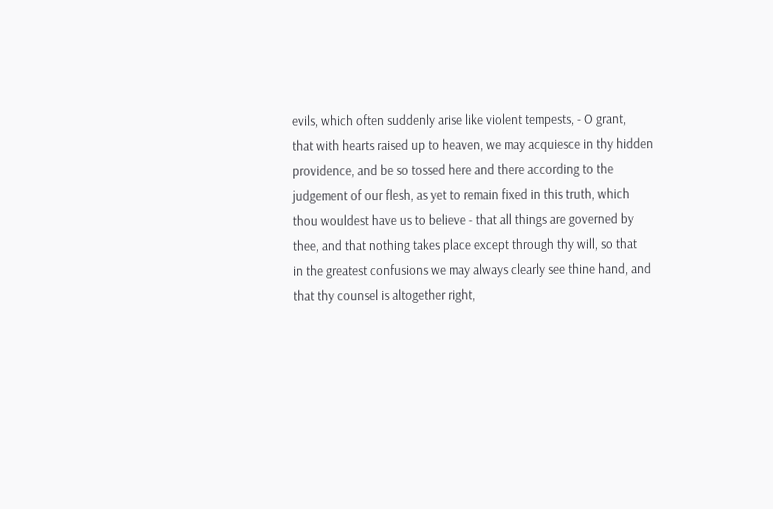evils, which often suddenly arise like violent tempests, - O grant,
that with hearts raised up to heaven, we may acquiesce in thy hidden
providence, and be so tossed here and there according to the
judgement of our flesh, as yet to remain fixed in this truth, which
thou wouldest have us to believe - that all things are governed by
thee, and that nothing takes place except through thy will, so that
in the greatest confusions we may always clearly see thine hand, and
that thy counsel is altogether right,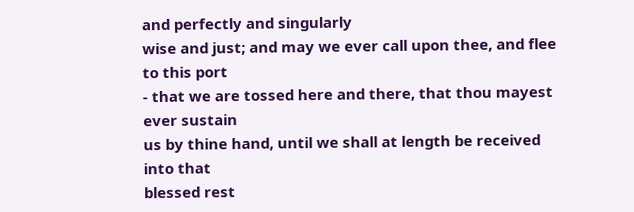and perfectly and singularly
wise and just; and may we ever call upon thee, and flee to this port
- that we are tossed here and there, that thou mayest ever sustain
us by thine hand, until we shall at length be received into that
blessed rest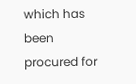which has been procured for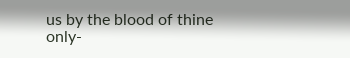us by the blood of thine
only-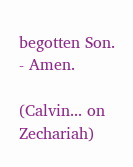begotten Son. - Amen.

(Calvin... on Zechariah)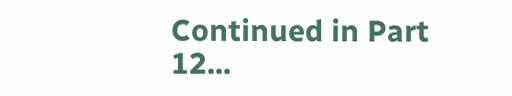Continued in Part 12...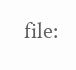file: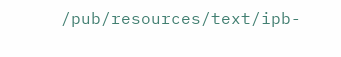/pub/resources/text/ipb-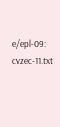e/epl-09: cvzec-11.txt